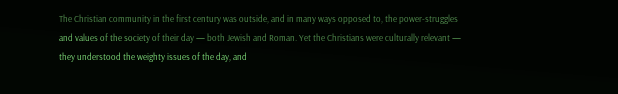The Christian community in the first century was outside, and in many ways opposed to, the power-struggles and values of the society of their day — both Jewish and Roman. Yet the Christians were culturally relevant — they understood the weighty issues of the day, and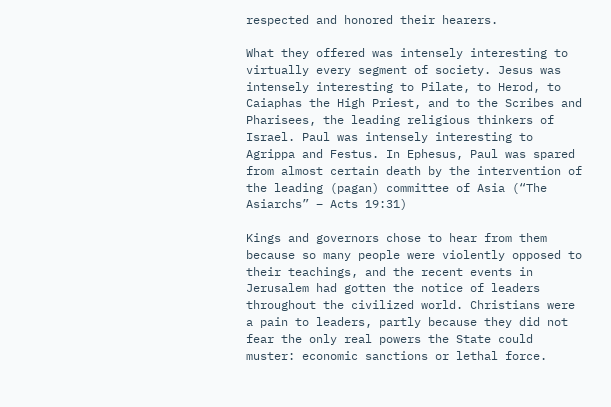respected and honored their hearers.

What they offered was intensely interesting to virtually every segment of society. Jesus was intensely interesting to Pilate, to Herod, to Caiaphas the High Priest, and to the Scribes and Pharisees, the leading religious thinkers of Israel. Paul was intensely interesting to Agrippa and Festus. In Ephesus, Paul was spared from almost certain death by the intervention of the leading (pagan) committee of Asia (“The Asiarchs” – Acts 19:31)

Kings and governors chose to hear from them because so many people were violently opposed to their teachings, and the recent events in Jerusalem had gotten the notice of leaders throughout the civilized world. Christians were a pain to leaders, partly because they did not fear the only real powers the State could muster: economic sanctions or lethal force.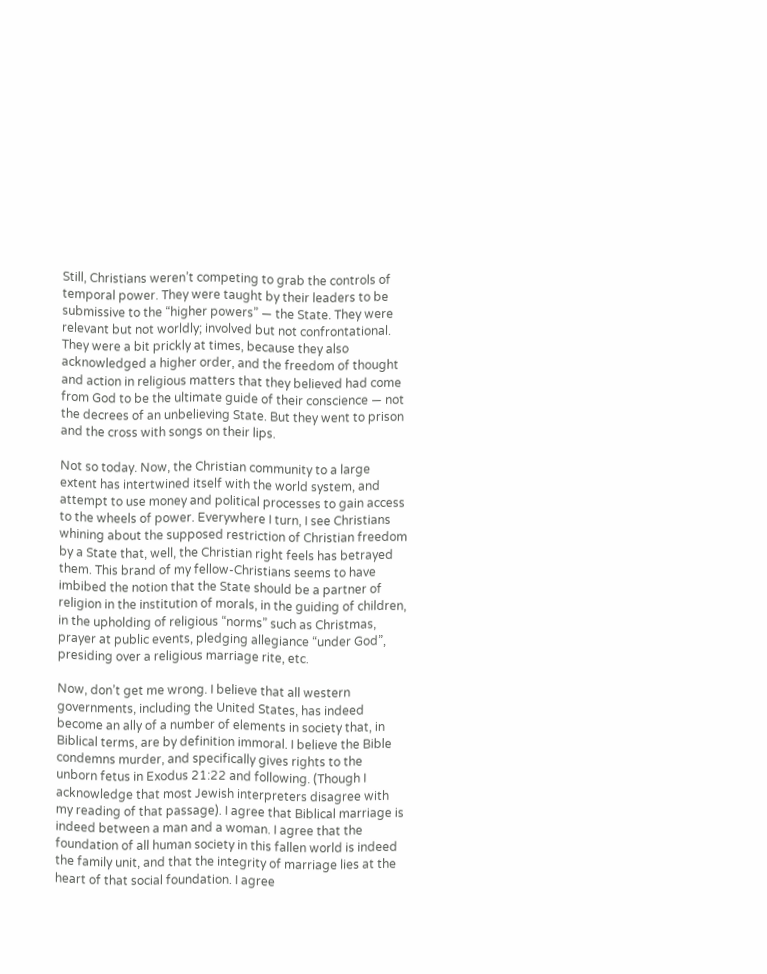Still, Christians weren’t competing to grab the controls of temporal power. They were taught by their leaders to be submissive to the “higher powers” — the State. They were relevant but not worldly; involved but not confrontational. They were a bit prickly at times, because they also acknowledged a higher order, and the freedom of thought and action in religious matters that they believed had come from God to be the ultimate guide of their conscience — not the decrees of an unbelieving State. But they went to prison and the cross with songs on their lips.

Not so today. Now, the Christian community to a large extent has intertwined itself with the world system, and attempt to use money and political processes to gain access to the wheels of power. Everywhere I turn, I see Christians whining about the supposed restriction of Christian freedom by a State that, well, the Christian right feels has betrayed them. This brand of my fellow-Christians seems to have imbibed the notion that the State should be a partner of religion in the institution of morals, in the guiding of children, in the upholding of religious “norms” such as Christmas, prayer at public events, pledging allegiance “under God”, presiding over a religious marriage rite, etc.

Now, don’t get me wrong. I believe that all western governments, including the United States, has indeed become an ally of a number of elements in society that, in Biblical terms, are by definition immoral. I believe the Bible condemns murder, and specifically gives rights to the unborn fetus in Exodus 21:22 and following. (Though I acknowledge that most Jewish interpreters disagree with my reading of that passage). I agree that Biblical marriage is indeed between a man and a woman. I agree that the foundation of all human society in this fallen world is indeed the family unit, and that the integrity of marriage lies at the heart of that social foundation. I agree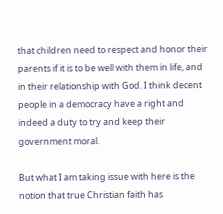that children need to respect and honor their parents if it is to be well with them in life, and in their relationship with God. I think decent people in a democracy have a right and indeed a duty to try and keep their government moral.

But what I am taking issue with here is the notion that true Christian faith has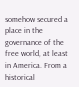somehow secured a place in the governance of the free world, at least in America. From a historical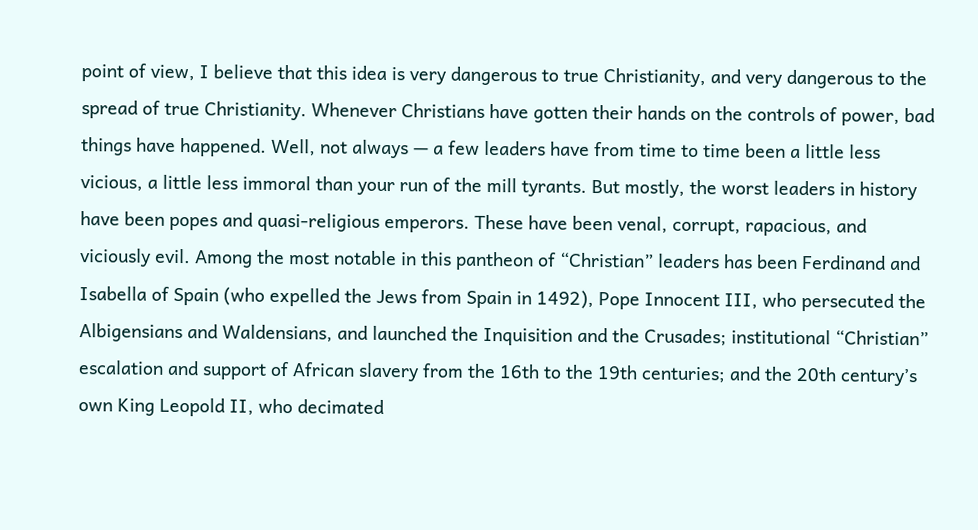point of view, I believe that this idea is very dangerous to true Christianity, and very dangerous to the spread of true Christianity. Whenever Christians have gotten their hands on the controls of power, bad things have happened. Well, not always — a few leaders have from time to time been a little less vicious, a little less immoral than your run of the mill tyrants. But mostly, the worst leaders in history have been popes and quasi-religious emperors. These have been venal, corrupt, rapacious, and viciously evil. Among the most notable in this pantheon of “Christian” leaders has been Ferdinand and Isabella of Spain (who expelled the Jews from Spain in 1492), Pope Innocent III, who persecuted the Albigensians and Waldensians, and launched the Inquisition and the Crusades; institutional “Christian” escalation and support of African slavery from the 16th to the 19th centuries; and the 20th century’s own King Leopold II, who decimated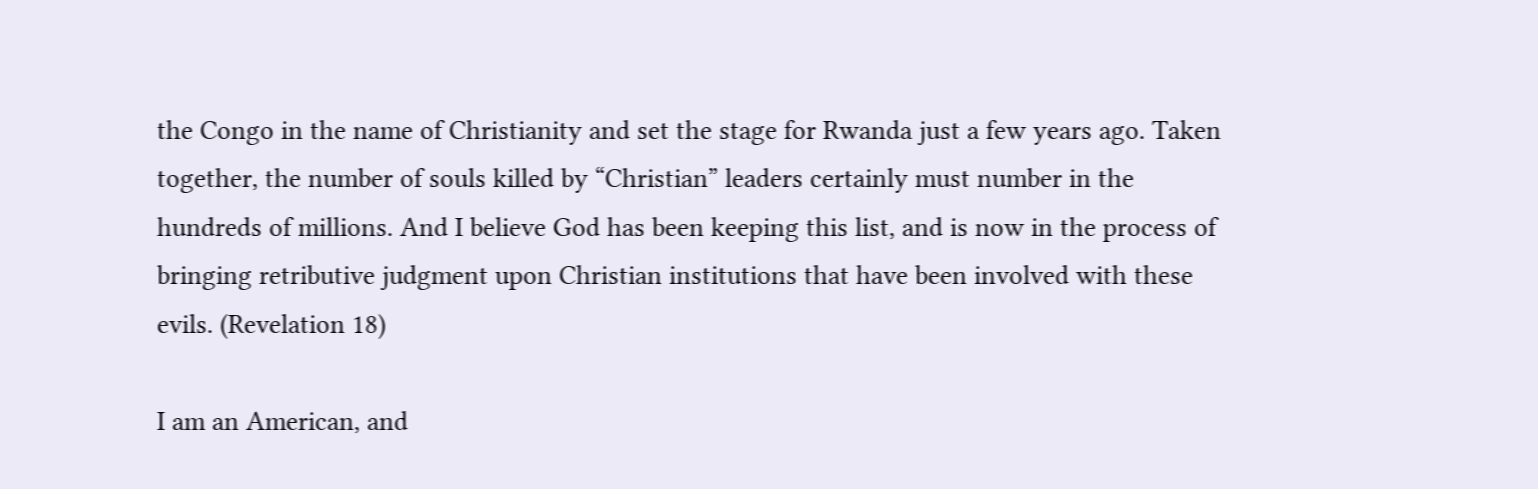the Congo in the name of Christianity and set the stage for Rwanda just a few years ago. Taken together, the number of souls killed by “Christian” leaders certainly must number in the hundreds of millions. And I believe God has been keeping this list, and is now in the process of bringing retributive judgment upon Christian institutions that have been involved with these evils. (Revelation 18)

I am an American, and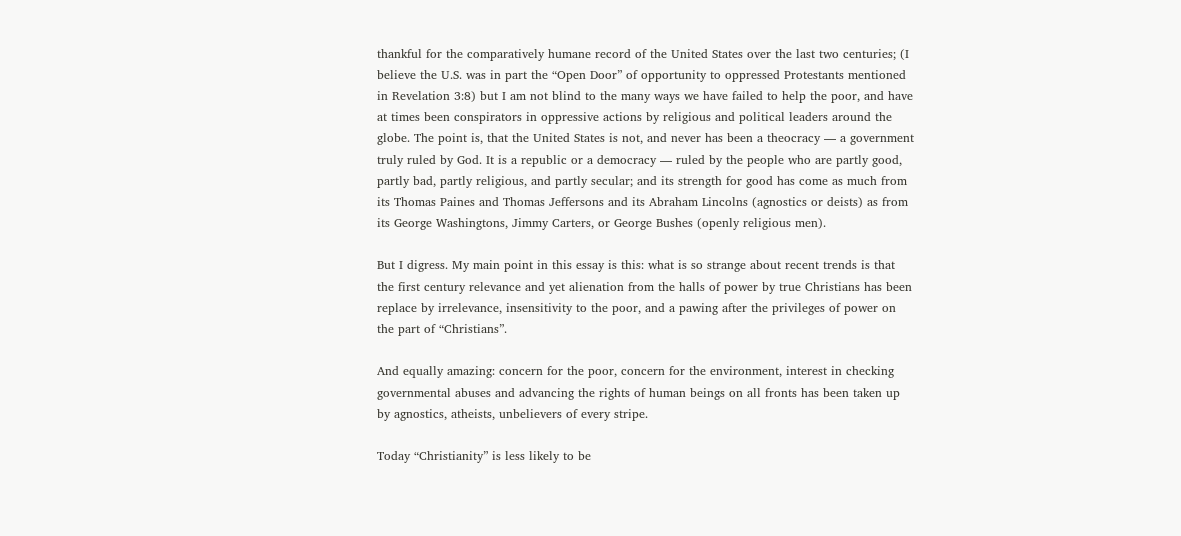thankful for the comparatively humane record of the United States over the last two centuries; (I believe the U.S. was in part the “Open Door” of opportunity to oppressed Protestants mentioned in Revelation 3:8) but I am not blind to the many ways we have failed to help the poor, and have at times been conspirators in oppressive actions by religious and political leaders around the globe. The point is, that the United States is not, and never has been a theocracy — a government truly ruled by God. It is a republic or a democracy — ruled by the people who are partly good, partly bad, partly religious, and partly secular; and its strength for good has come as much from its Thomas Paines and Thomas Jeffersons and its Abraham Lincolns (agnostics or deists) as from its George Washingtons, Jimmy Carters, or George Bushes (openly religious men).

But I digress. My main point in this essay is this: what is so strange about recent trends is that the first century relevance and yet alienation from the halls of power by true Christians has been replace by irrelevance, insensitivity to the poor, and a pawing after the privileges of power on the part of “Christians”.

And equally amazing: concern for the poor, concern for the environment, interest in checking governmental abuses and advancing the rights of human beings on all fronts has been taken up by agnostics, atheists, unbelievers of every stripe.

Today “Christianity” is less likely to be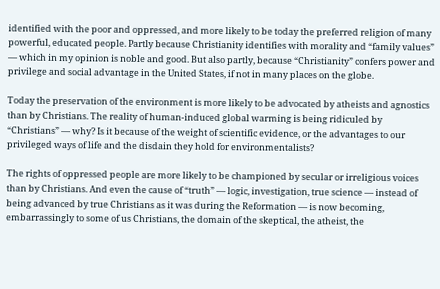identified with the poor and oppressed, and more likely to be today the preferred religion of many powerful, educated people. Partly because Christianity identifies with morality and “family values” — which in my opinion is noble and good. But also partly, because “Christianity” confers power and privilege and social advantage in the United States, if not in many places on the globe.

Today the preservation of the environment is more likely to be advocated by atheists and agnostics than by Christians. The reality of human-induced global warming is being ridiculed by “Christians” — why? Is it because of the weight of scientific evidence, or the advantages to our privileged ways of life and the disdain they hold for environmentalists?

The rights of oppressed people are more likely to be championed by secular or irreligious voices than by Christians. And even the cause of “truth” — logic, investigation, true science — instead of being advanced by true Christians as it was during the Reformation — is now becoming, embarrassingly to some of us Christians, the domain of the skeptical, the atheist, the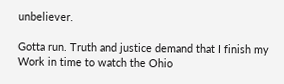unbeliever.

Gotta run. Truth and justice demand that I finish my Work in time to watch the Ohio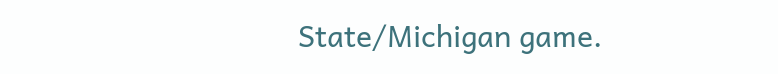State/Michigan game.